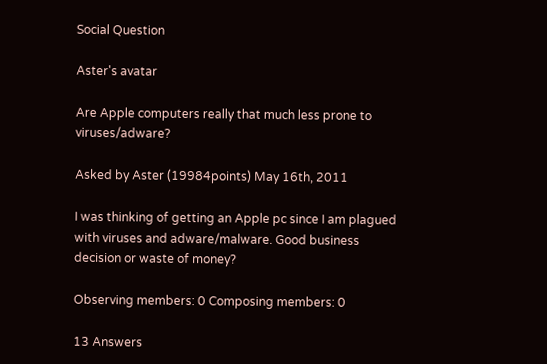Social Question

Aster's avatar

Are Apple computers really that much less prone to viruses/adware?

Asked by Aster (19984points) May 16th, 2011

I was thinking of getting an Apple pc since I am plagued with viruses and adware/malware. Good business decision or waste of money?

Observing members: 0 Composing members: 0

13 Answers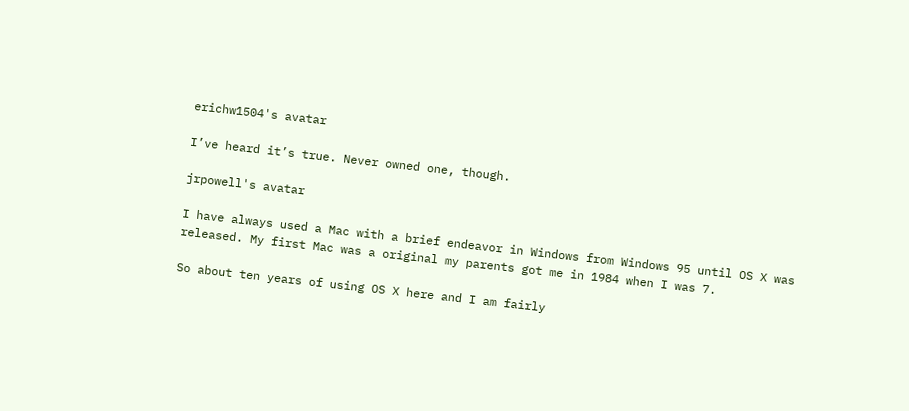erichw1504's avatar

I’ve heard it’s true. Never owned one, though.

jrpowell's avatar

I have always used a Mac with a brief endeavor in Windows from Windows 95 until OS X was released. My first Mac was a original my parents got me in 1984 when I was 7.

So about ten years of using OS X here and I am fairly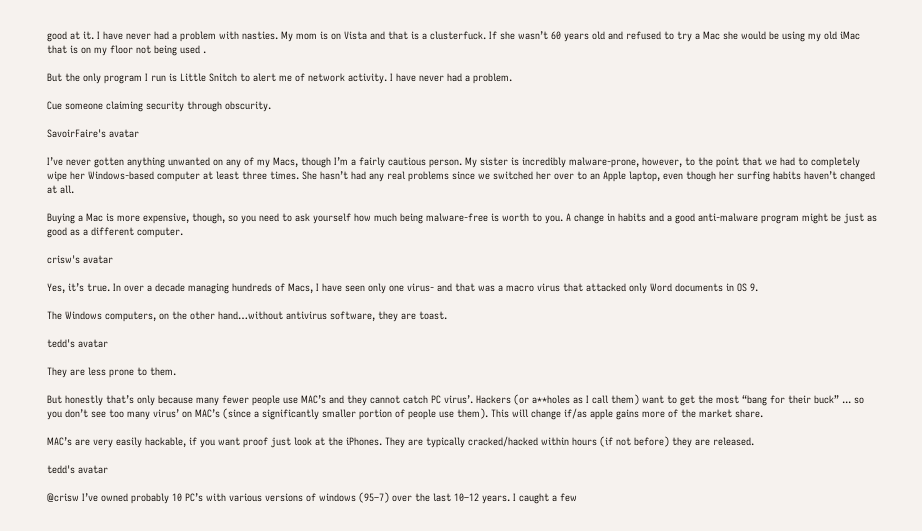good at it. I have never had a problem with nasties. My mom is on Vista and that is a clusterfuck. If she wasn’t 60 years old and refused to try a Mac she would be using my old iMac that is on my floor not being used .

But the only program I run is Little Snitch to alert me of network activity. I have never had a problem.

Cue someone claiming security through obscurity.

SavoirFaire's avatar

I’ve never gotten anything unwanted on any of my Macs, though I’m a fairly cautious person. My sister is incredibly malware-prone, however, to the point that we had to completely wipe her Windows-based computer at least three times. She hasn’t had any real problems since we switched her over to an Apple laptop, even though her surfing habits haven’t changed at all.

Buying a Mac is more expensive, though, so you need to ask yourself how much being malware-free is worth to you. A change in habits and a good anti-malware program might be just as good as a different computer.

crisw's avatar

Yes, it’s true. In over a decade managing hundreds of Macs, I have seen only one virus- and that was a macro virus that attacked only Word documents in OS 9.

The Windows computers, on the other hand…without antivirus software, they are toast.

tedd's avatar

They are less prone to them.

But honestly that’s only because many fewer people use MAC’s and they cannot catch PC virus’. Hackers (or a**holes as I call them) want to get the most “bang for their buck” ... so you don’t see too many virus’ on MAC’s (since a significantly smaller portion of people use them). This will change if/as apple gains more of the market share.

MAC’s are very easily hackable, if you want proof just look at the iPhones. They are typically cracked/hacked within hours (if not before) they are released.

tedd's avatar

@crisw I’ve owned probably 10 PC’s with various versions of windows (95–7) over the last 10–12 years. I caught a few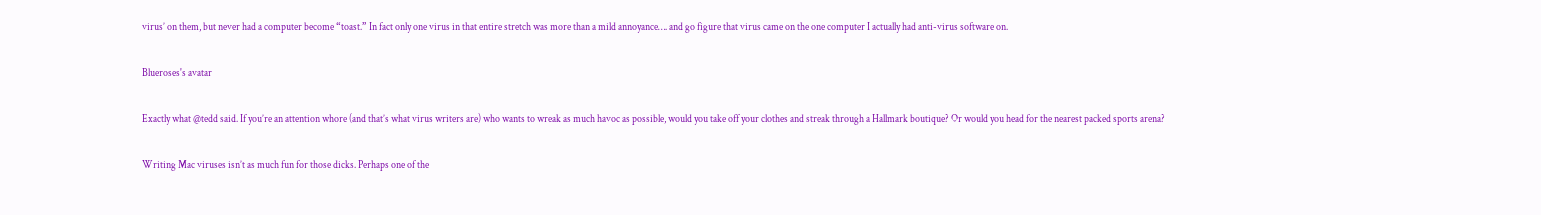virus’ on them, but never had a computer become “toast.” In fact only one virus in that entire stretch was more than a mild annoyance…. and go figure that virus came on the one computer I actually had anti-virus software on.

Blueroses's avatar

Exactly what @tedd said. If you’re an attention whore (and that’s what virus writers are) who wants to wreak as much havoc as possible, would you take off your clothes and streak through a Hallmark boutique? Or would you head for the nearest packed sports arena?

Writing Mac viruses isn’t as much fun for those dicks. Perhaps one of the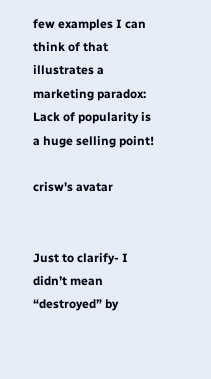few examples I can think of that illustrates a marketing paradox: Lack of popularity is a huge selling point!

crisw's avatar


Just to clarify- I didn’t mean “destroyed” by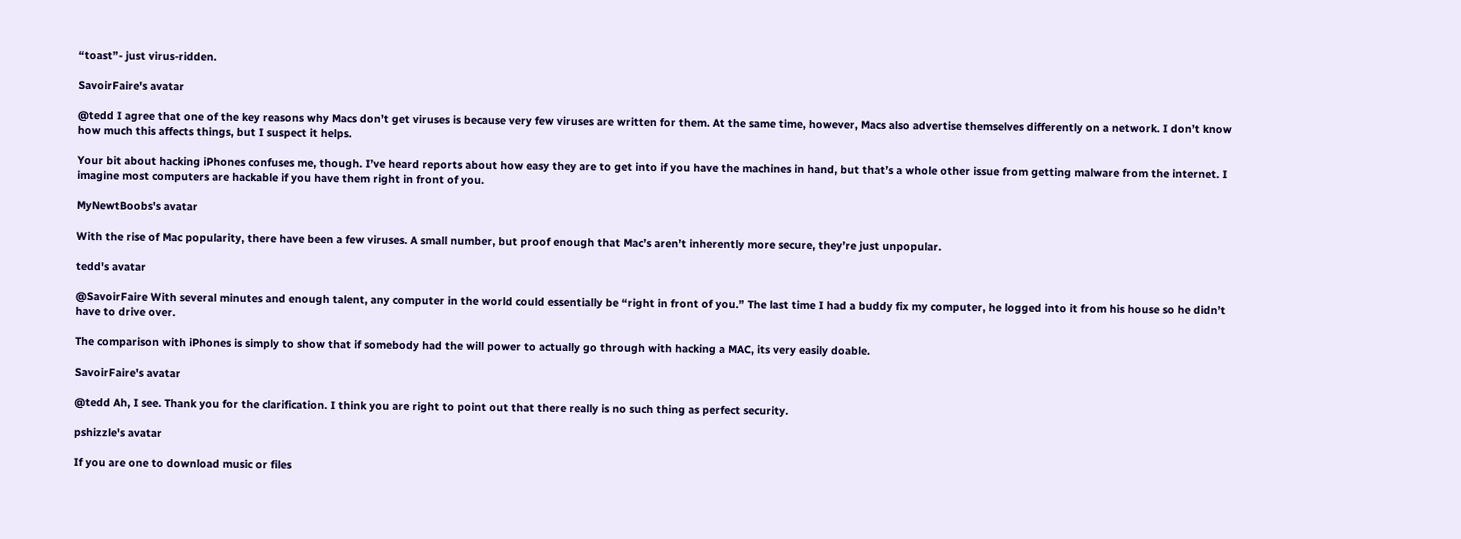“toast”- just virus-ridden.

SavoirFaire's avatar

@tedd I agree that one of the key reasons why Macs don’t get viruses is because very few viruses are written for them. At the same time, however, Macs also advertise themselves differently on a network. I don’t know how much this affects things, but I suspect it helps.

Your bit about hacking iPhones confuses me, though. I’ve heard reports about how easy they are to get into if you have the machines in hand, but that’s a whole other issue from getting malware from the internet. I imagine most computers are hackable if you have them right in front of you.

MyNewtBoobs's avatar

With the rise of Mac popularity, there have been a few viruses. A small number, but proof enough that Mac’s aren’t inherently more secure, they’re just unpopular.

tedd's avatar

@SavoirFaire With several minutes and enough talent, any computer in the world could essentially be “right in front of you.” The last time I had a buddy fix my computer, he logged into it from his house so he didn’t have to drive over.

The comparison with iPhones is simply to show that if somebody had the will power to actually go through with hacking a MAC, its very easily doable.

SavoirFaire's avatar

@tedd Ah, I see. Thank you for the clarification. I think you are right to point out that there really is no such thing as perfect security.

pshizzle's avatar

If you are one to download music or files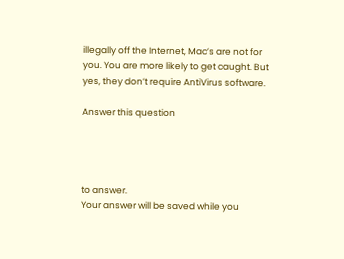illegally off the Internet, Mac’s are not for you. You are more likely to get caught. But yes, they don’t require AntiVirus software.

Answer this question




to answer.
Your answer will be saved while you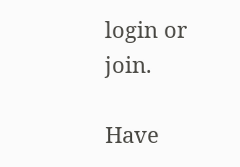login or join.

Have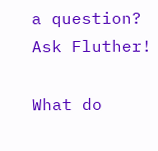a question? Ask Fluther!

What do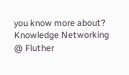you know more about?
Knowledge Networking @ Fluther